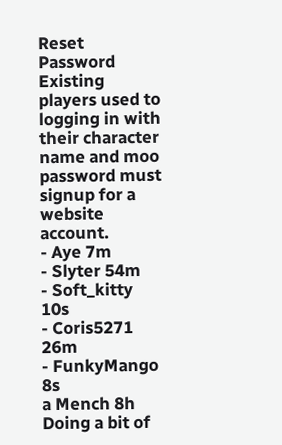Reset Password
Existing players used to logging in with their character name and moo password must signup for a website account.
- Aye 7m
- Slyter 54m
- Soft_kitty 10s
- Coris5271 26m
- FunkyMango 8s
a Mench 8h Doing a bit of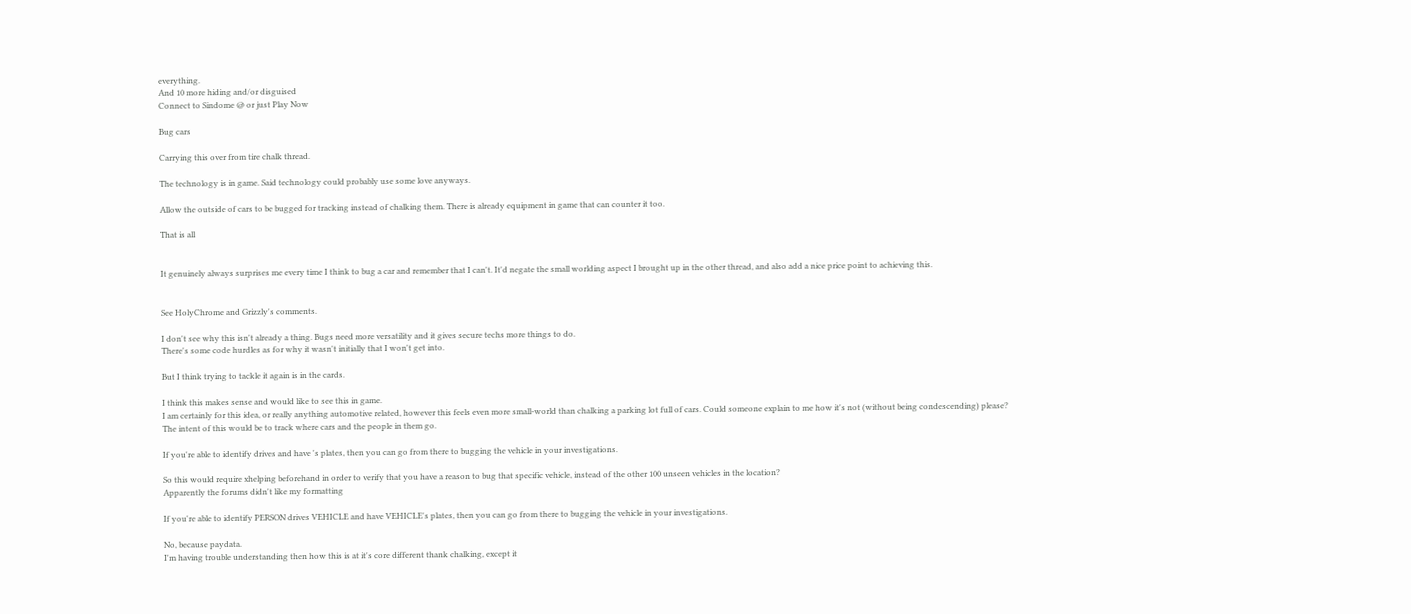everything.
And 10 more hiding and/or disguised
Connect to Sindome @ or just Play Now

Bug cars

Carrying this over from tire chalk thread.

The technology is in game. Said technology could probably use some love anyways.

Allow the outside of cars to be bugged for tracking instead of chalking them. There is already equipment in game that can counter it too.

That is all


It genuinely always surprises me every time I think to bug a car and remember that I can't. It'd negate the small worlding aspect I brought up in the other thread, and also add a nice price point to achieving this.


See HolyChrome and Grizzly's comments.

I don't see why this isn't already a thing. Bugs need more versatility and it gives secure techs more things to do.
There's some code hurdles as for why it wasn't initially that I won't get into.

But I think trying to tackle it again is in the cards.

I think this makes sense and would like to see this in game.
I am certainly for this idea, or really anything automotive related, however this feels even more small-world than chalking a parking lot full of cars. Could someone explain to me how it's not (without being condescending) please?
The intent of this would be to track where cars and the people in them go.

If you're able to identify drives and have 's plates, then you can go from there to bugging the vehicle in your investigations.

So this would require xhelping beforehand in order to verify that you have a reason to bug that specific vehicle, instead of the other 100 unseen vehicles in the location?
Apparently the forums didn't like my formatting

If you're able to identify PERSON drives VEHICLE and have VEHICLE's plates, then you can go from there to bugging the vehicle in your investigations.

No, because paydata.
I'm having trouble understanding then how this is at it's core different thank chalking, except it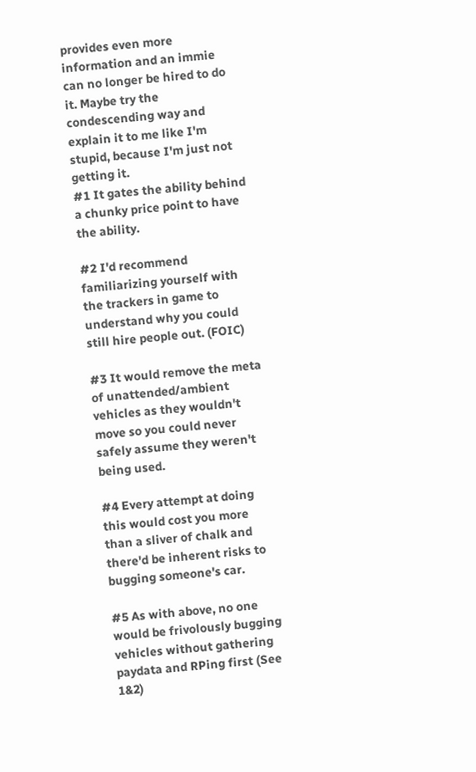provides even more information and an immie can no longer be hired to do it. Maybe try the condescending way and explain it to me like I'm stupid, because I'm just not getting it.
#1 It gates the ability behind a chunky price point to have the ability.

#2 I'd recommend familiarizing yourself with the trackers in game to understand why you could still hire people out. (FOIC)

#3 It would remove the meta of unattended/ambient vehicles as they wouldn't move so you could never safely assume they weren't being used.

#4 Every attempt at doing this would cost you more than a sliver of chalk and there'd be inherent risks to bugging someone's car.

#5 As with above, no one would be frivolously bugging vehicles without gathering paydata and RPing first (See 1&2)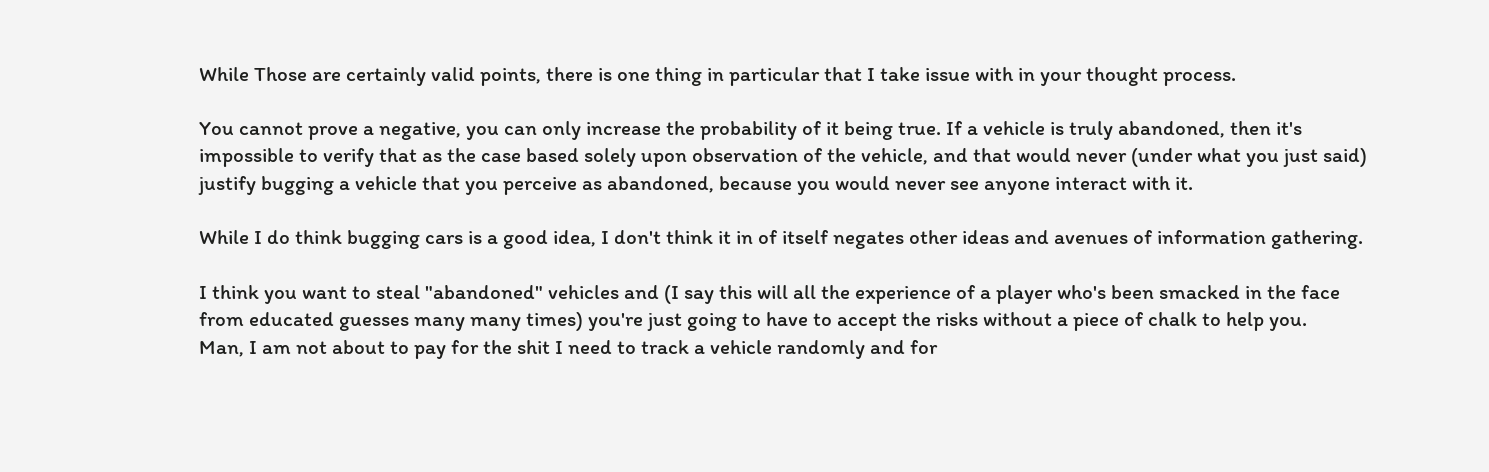While Those are certainly valid points, there is one thing in particular that I take issue with in your thought process.

You cannot prove a negative, you can only increase the probability of it being true. If a vehicle is truly abandoned, then it's impossible to verify that as the case based solely upon observation of the vehicle, and that would never (under what you just said) justify bugging a vehicle that you perceive as abandoned, because you would never see anyone interact with it.

While I do think bugging cars is a good idea, I don't think it in of itself negates other ideas and avenues of information gathering.

I think you want to steal "abandoned" vehicles and (I say this will all the experience of a player who's been smacked in the face from educated guesses many many times) you're just going to have to accept the risks without a piece of chalk to help you.
Man, I am not about to pay for the shit I need to track a vehicle randomly and for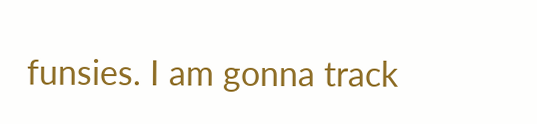funsies. I am gonna track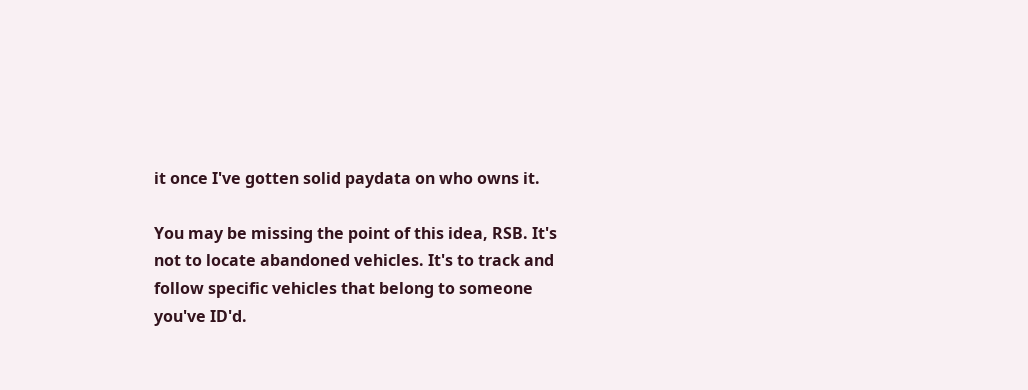it once I've gotten solid paydata on who owns it.

You may be missing the point of this idea, RSB. It's not to locate abandoned vehicles. It's to track and follow specific vehicles that belong to someone you've ID'd.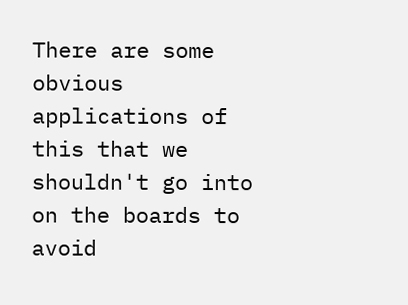There are some obvious applications of this that we shouldn't go into on the boards to avoid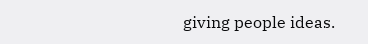giving people ideas.